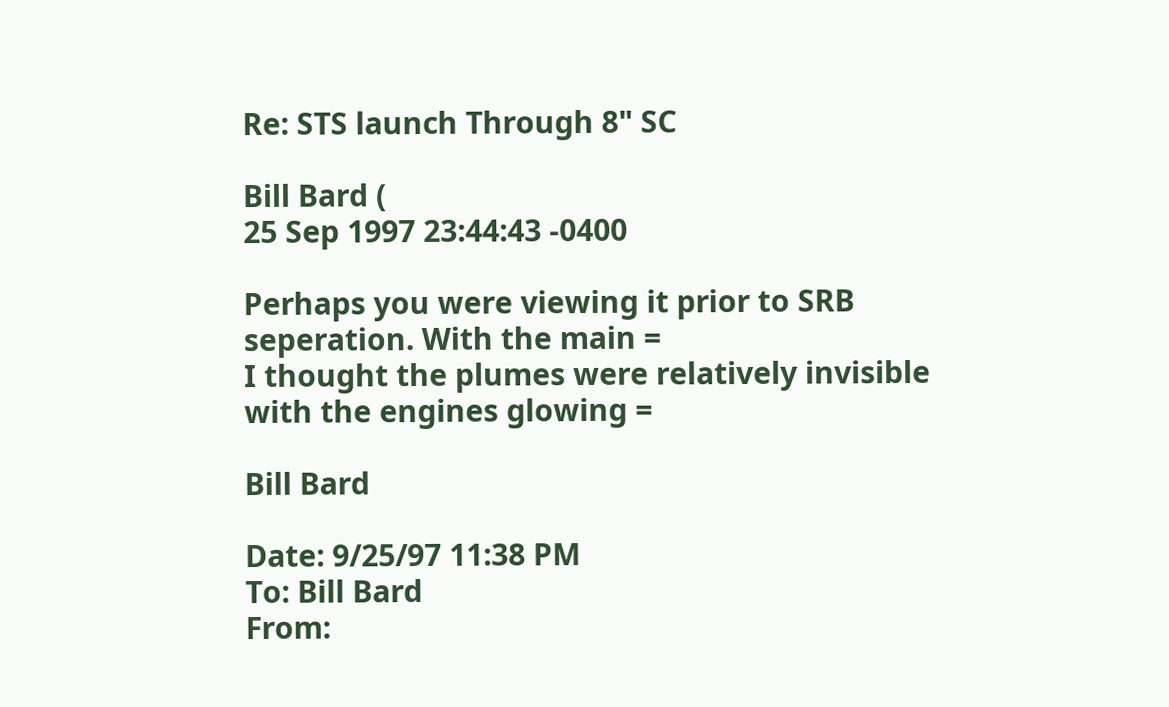Re: STS launch Through 8" SC

Bill Bard (
25 Sep 1997 23:44:43 -0400

Perhaps you were viewing it prior to SRB seperation. With the main =
I thought the plumes were relatively invisible with the engines glowing =

Bill Bard

Date: 9/25/97 11:38 PM
To: Bill Bard
From: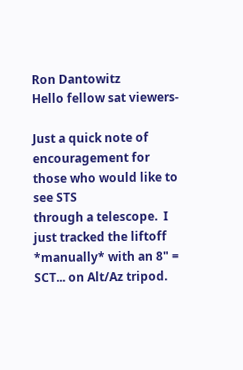Ron Dantowitz
Hello fellow sat viewers-

Just a quick note of encouragement for those who would like to see STS
through a telescope.  I just tracked the liftoff *manually* with an 8" =
SCT... on Alt/Az tripod.